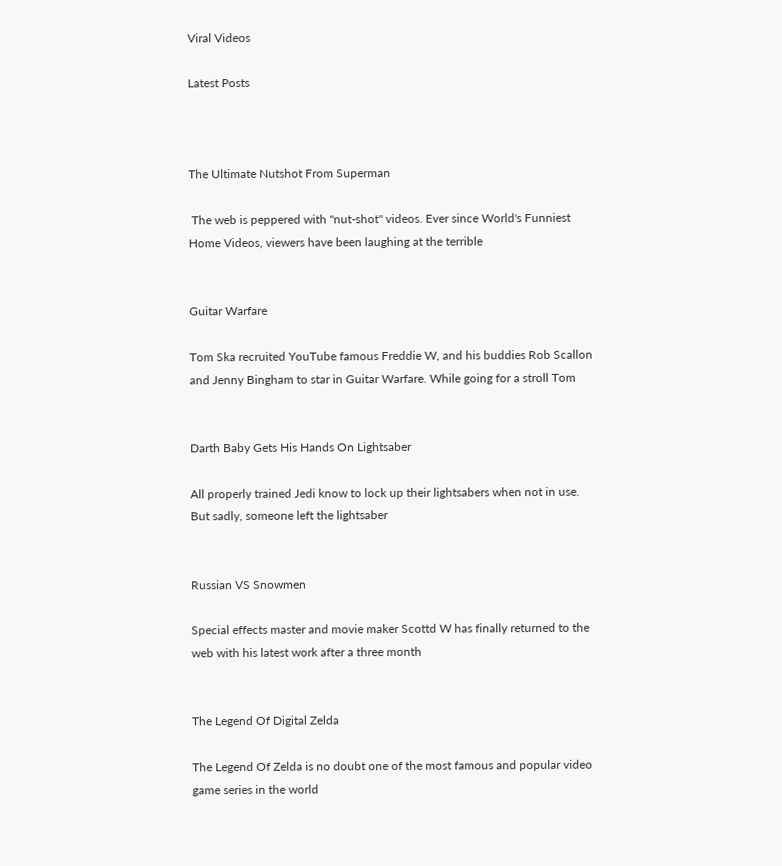Viral Videos

Latest Posts



The Ultimate Nutshot From Superman

 The web is peppered with "nut-shot" videos. Ever since World's Funniest Home Videos, viewers have been laughing at the terrible


Guitar Warfare

Tom Ska recruited YouTube famous Freddie W, and his buddies Rob Scallon and Jenny Bingham to star in Guitar Warfare. While going for a stroll Tom


Darth Baby Gets His Hands On Lightsaber

All properly trained Jedi know to lock up their lightsabers when not in use. But sadly, someone left the lightsaber


Russian VS Snowmen

Special effects master and movie maker Scottd W has finally returned to the web with his latest work after a three month


The Legend Of Digital Zelda

The Legend Of Zelda is no doubt one of the most famous and popular video game series in the world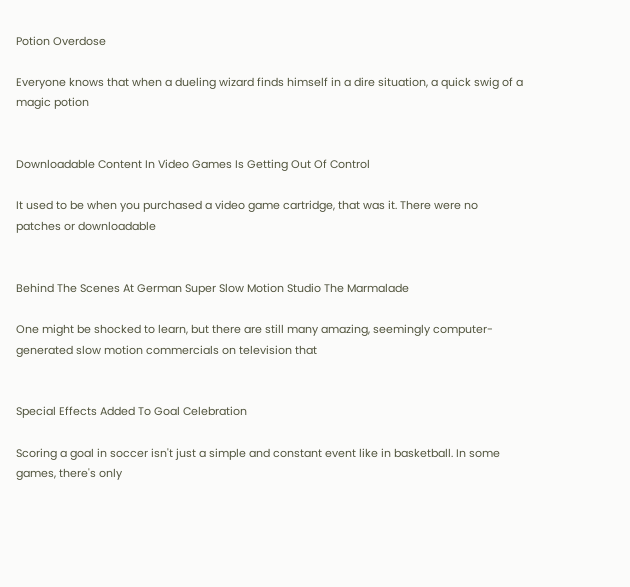Potion Overdose

Everyone knows that when a dueling wizard finds himself in a dire situation, a quick swig of a magic potion


Downloadable Content In Video Games Is Getting Out Of Control

It used to be when you purchased a video game cartridge, that was it. There were no patches or downloadable


Behind The Scenes At German Super Slow Motion Studio The Marmalade

One might be shocked to learn, but there are still many amazing, seemingly computer-generated slow motion commercials on television that


Special Effects Added To Goal Celebration

Scoring a goal in soccer isn't just a simple and constant event like in basketball. In some games, there's only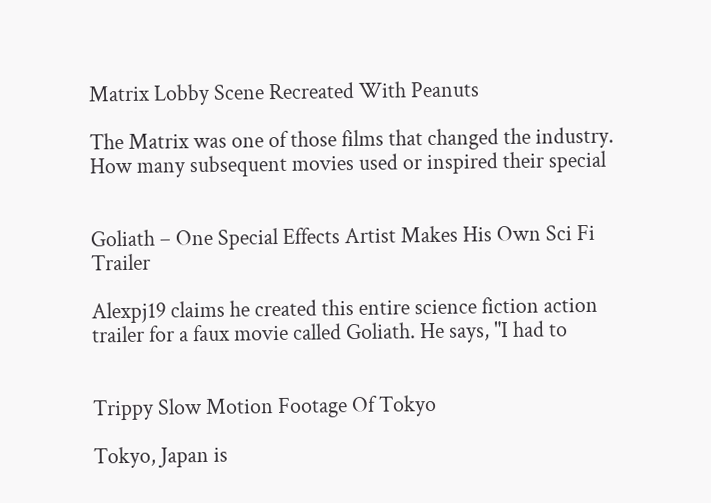Matrix Lobby Scene Recreated With Peanuts

The Matrix was one of those films that changed the industry. How many subsequent movies used or inspired their special


Goliath – One Special Effects Artist Makes His Own Sci Fi Trailer

Alexpj19 claims he created this entire science fiction action trailer for a faux movie called Goliath. He says, "I had to


Trippy Slow Motion Footage Of Tokyo

Tokyo, Japan is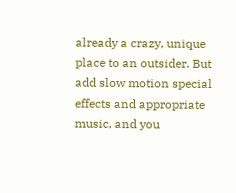already a crazy, unique place to an outsider. But add slow motion special effects and appropriate music, and you